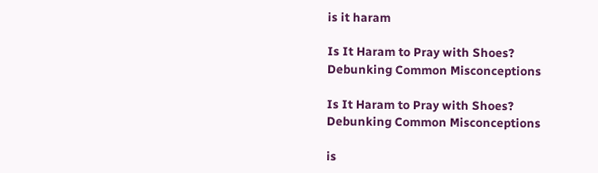is it haram

Is It Haram to Pray with Shoes? Debunking Common Misconceptions

Is It Haram to Pray with Shoes? Debunking Common Misconceptions

is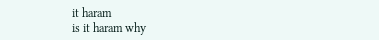it haram
is it haram why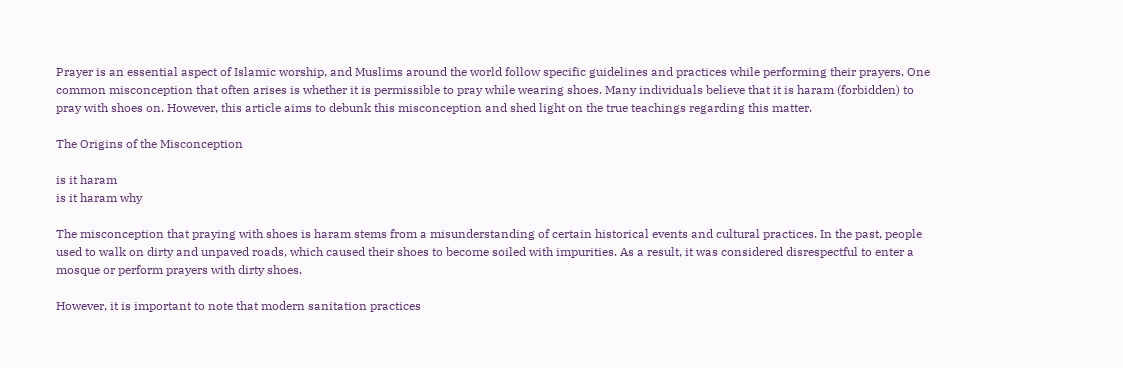Prayer is an essential aspect of Islamic worship, and Muslims around the world follow specific guidelines and practices while performing their prayers. One common misconception that often arises is whether it is permissible to pray while wearing shoes. Many individuals believe that it is haram (forbidden) to pray with shoes on. However, this article aims to debunk this misconception and shed light on the true teachings regarding this matter.

The Origins of the Misconception

is it haram
is it haram why

The misconception that praying with shoes is haram stems from a misunderstanding of certain historical events and cultural practices. In the past, people used to walk on dirty and unpaved roads, which caused their shoes to become soiled with impurities. As a result, it was considered disrespectful to enter a mosque or perform prayers with dirty shoes.

However, it is important to note that modern sanitation practices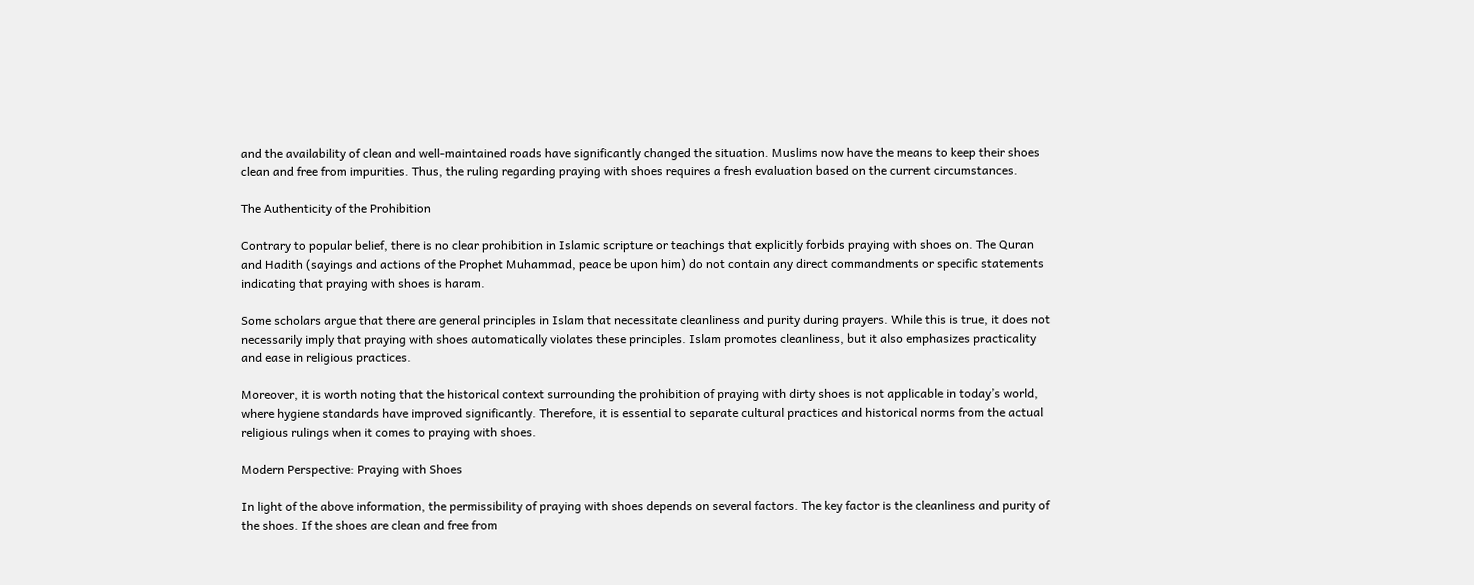and the availability of clean and well-maintained roads have significantly changed the situation. Muslims now have the means to keep their shoes clean and free from impurities. Thus, the ruling regarding praying with shoes requires a fresh evaluation based on the current circumstances.

The Authenticity of the Prohibition

Contrary to popular belief, there is no clear prohibition in Islamic scripture or teachings that explicitly forbids praying with shoes on. The Quran and Hadith (sayings and actions of the Prophet Muhammad, peace be upon him) do not contain any direct commandments or specific statements indicating that praying with shoes is haram.

Some scholars argue that there are general principles in Islam that necessitate cleanliness and purity during prayers. While this is true, it does not necessarily imply that praying with shoes automatically violates these principles. Islam promotes cleanliness, but it also emphasizes practicality and ease in religious practices.

Moreover, it is worth noting that the historical context surrounding the prohibition of praying with dirty shoes is not applicable in today’s world, where hygiene standards have improved significantly. Therefore, it is essential to separate cultural practices and historical norms from the actual religious rulings when it comes to praying with shoes.

Modern Perspective: Praying with Shoes

In light of the above information, the permissibility of praying with shoes depends on several factors. The key factor is the cleanliness and purity of the shoes. If the shoes are clean and free from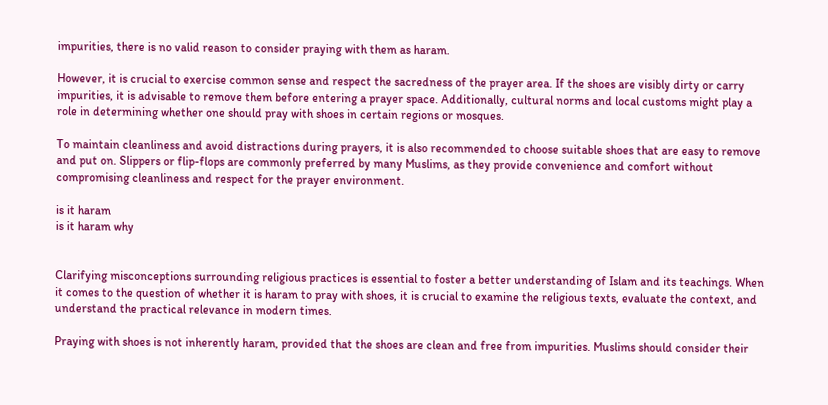impurities, there is no valid reason to consider praying with them as haram.

However, it is crucial to exercise common sense and respect the sacredness of the prayer area. If the shoes are visibly dirty or carry impurities, it is advisable to remove them before entering a prayer space. Additionally, cultural norms and local customs might play a role in determining whether one should pray with shoes in certain regions or mosques.

To maintain cleanliness and avoid distractions during prayers, it is also recommended to choose suitable shoes that are easy to remove and put on. Slippers or flip-flops are commonly preferred by many Muslims, as they provide convenience and comfort without compromising cleanliness and respect for the prayer environment.

is it haram
is it haram why


Clarifying misconceptions surrounding religious practices is essential to foster a better understanding of Islam and its teachings. When it comes to the question of whether it is haram to pray with shoes, it is crucial to examine the religious texts, evaluate the context, and understand the practical relevance in modern times.

Praying with shoes is not inherently haram, provided that the shoes are clean and free from impurities. Muslims should consider their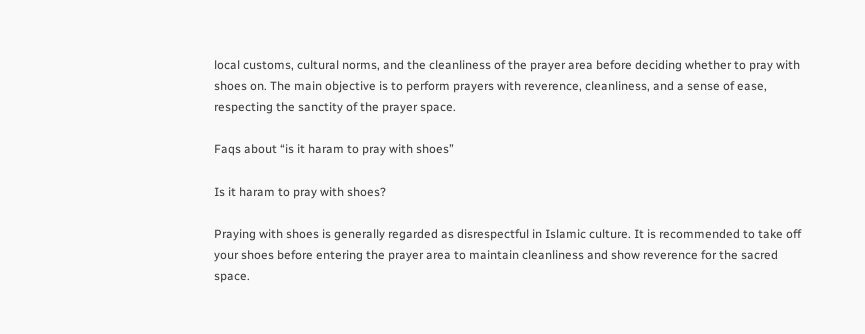local customs, cultural norms, and the cleanliness of the prayer area before deciding whether to pray with shoes on. The main objective is to perform prayers with reverence, cleanliness, and a sense of ease, respecting the sanctity of the prayer space.

Faqs about “is it haram to pray with shoes”

Is it haram to pray with shoes?

Praying with shoes is generally regarded as disrespectful in Islamic culture. It is recommended to take off your shoes before entering the prayer area to maintain cleanliness and show reverence for the sacred space.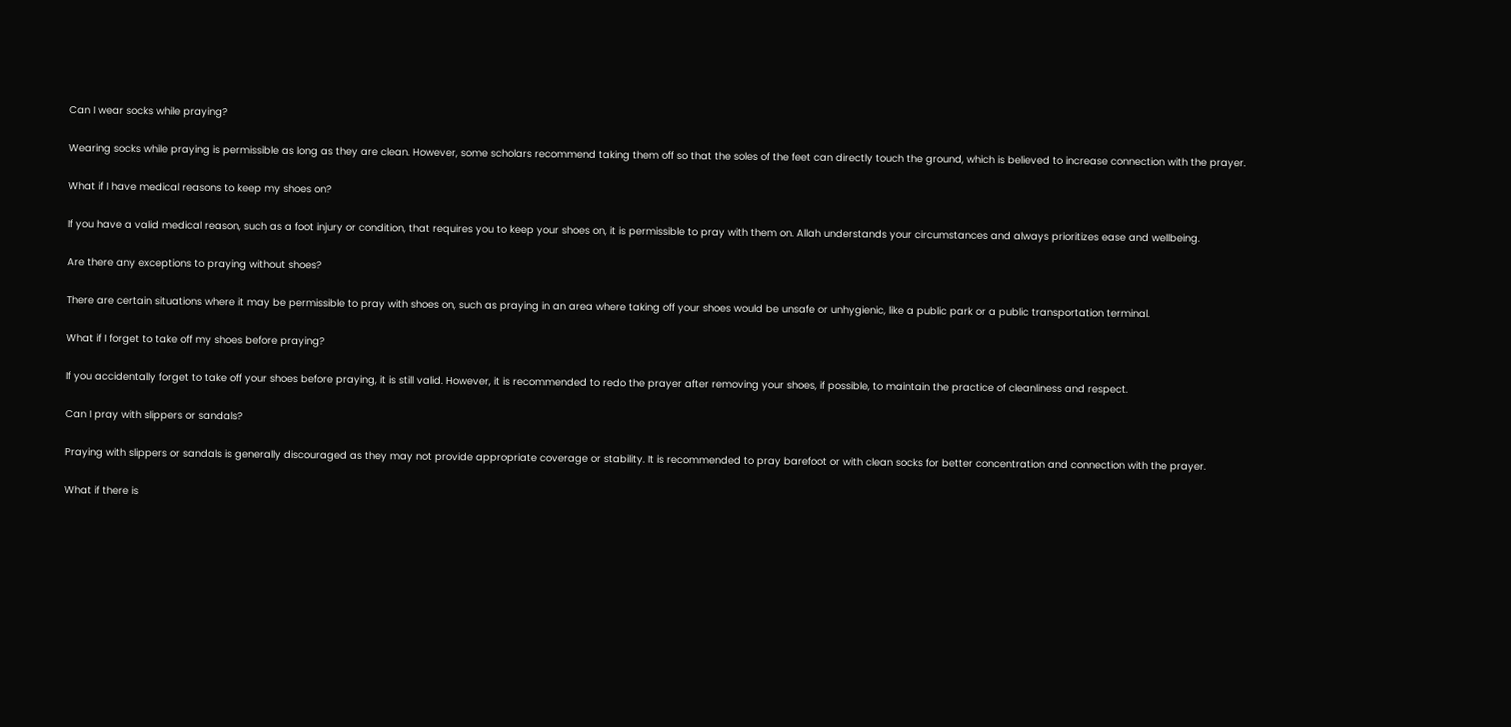Can I wear socks while praying?

Wearing socks while praying is permissible as long as they are clean. However, some scholars recommend taking them off so that the soles of the feet can directly touch the ground, which is believed to increase connection with the prayer.

What if I have medical reasons to keep my shoes on?

If you have a valid medical reason, such as a foot injury or condition, that requires you to keep your shoes on, it is permissible to pray with them on. Allah understands your circumstances and always prioritizes ease and wellbeing.

Are there any exceptions to praying without shoes?

There are certain situations where it may be permissible to pray with shoes on, such as praying in an area where taking off your shoes would be unsafe or unhygienic, like a public park or a public transportation terminal.

What if I forget to take off my shoes before praying?

If you accidentally forget to take off your shoes before praying, it is still valid. However, it is recommended to redo the prayer after removing your shoes, if possible, to maintain the practice of cleanliness and respect.

Can I pray with slippers or sandals?

Praying with slippers or sandals is generally discouraged as they may not provide appropriate coverage or stability. It is recommended to pray barefoot or with clean socks for better concentration and connection with the prayer.

What if there is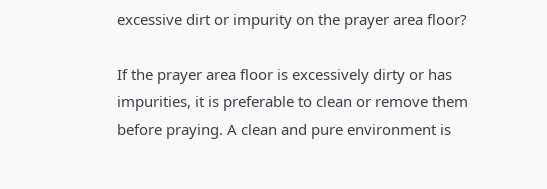excessive dirt or impurity on the prayer area floor?

If the prayer area floor is excessively dirty or has impurities, it is preferable to clean or remove them before praying. A clean and pure environment is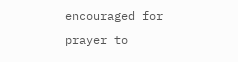encouraged for prayer to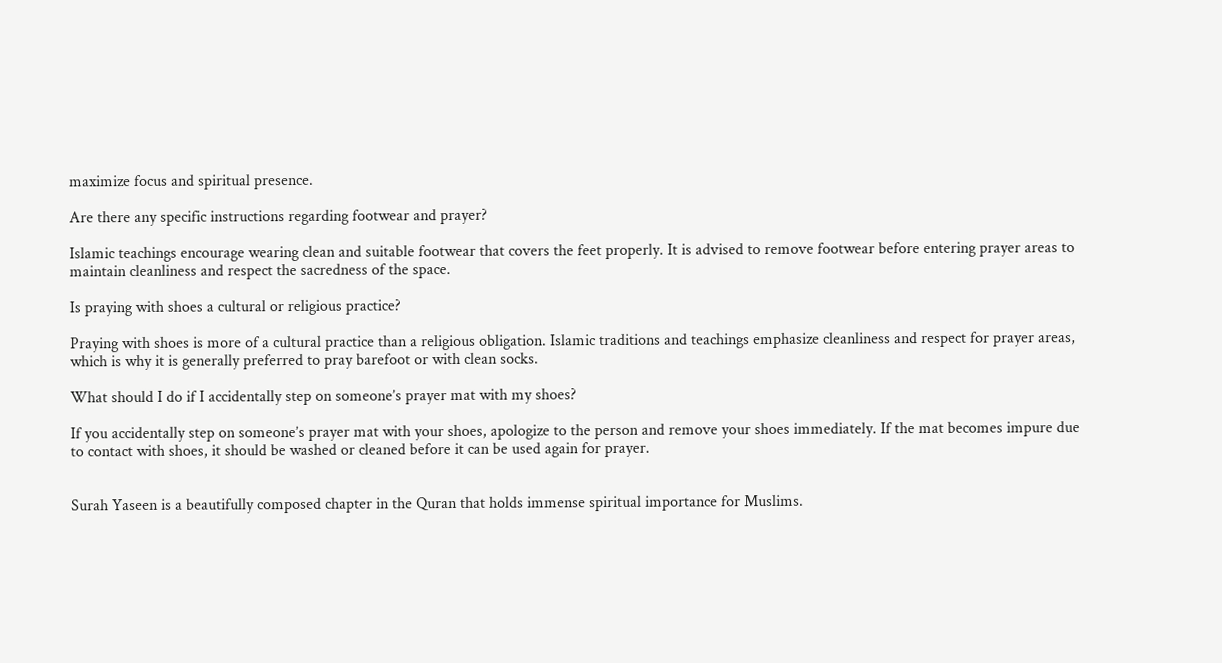maximize focus and spiritual presence.

Are there any specific instructions regarding footwear and prayer?

Islamic teachings encourage wearing clean and suitable footwear that covers the feet properly. It is advised to remove footwear before entering prayer areas to maintain cleanliness and respect the sacredness of the space.

Is praying with shoes a cultural or religious practice?

Praying with shoes is more of a cultural practice than a religious obligation. Islamic traditions and teachings emphasize cleanliness and respect for prayer areas, which is why it is generally preferred to pray barefoot or with clean socks.

What should I do if I accidentally step on someone’s prayer mat with my shoes?

If you accidentally step on someone’s prayer mat with your shoes, apologize to the person and remove your shoes immediately. If the mat becomes impure due to contact with shoes, it should be washed or cleaned before it can be used again for prayer.


Surah Yaseen is a beautifully composed chapter in the Quran that holds immense spiritual importance for Muslims.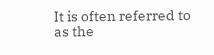It is often referred to as the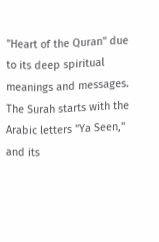"Heart of the Quran" due to its deep spiritual meanings and messages. The Surah starts with the Arabic letters "Ya Seen," and its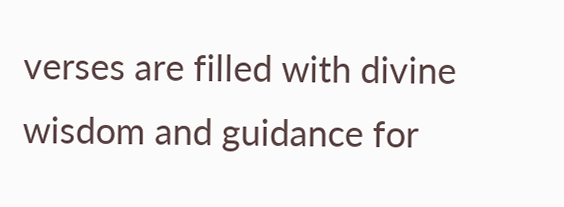verses are filled with divine wisdom and guidance for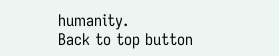humanity.
Back to top button